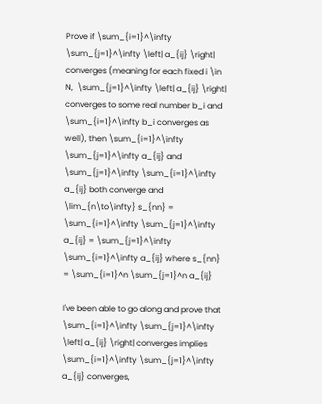Prove if \sum_{i=1}^\infty \sum_{j=1}^\infty \left| a_{ij} \right| converges (meaning for each fixed i \in N,  \sum_{j=1}^\infty \left| a_{ij} \right| converges to some real number b_i and \sum_{i=1}^\infty b_i converges as well), then \sum_{i=1}^\infty \sum_{j=1}^\infty a_{ij} and \sum_{j=1}^\infty \sum_{i=1}^\infty a_{ij} both converge and \lim_{n\to\infty} s_{nn} = \sum_{i=1}^\infty \sum_{j=1}^\infty a_{ij} = \sum_{j=1}^\infty \sum_{i=1}^\infty a_{ij} where s_{nn} = \sum_{i=1}^n \sum_{j=1}^n a_{ij}

I've been able to go along and prove that \sum_{i=1}^\infty \sum_{j=1}^\infty \left| a_{ij} \right| converges implies \sum_{i=1}^\infty \sum_{j=1}^\infty a_{ij} converges,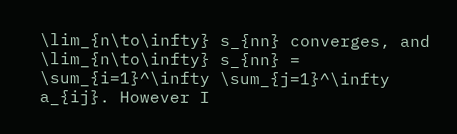\lim_{n\to\infty} s_{nn} converges, and \lim_{n\to\infty} s_{nn} = \sum_{i=1}^\infty \sum_{j=1}^\infty a_{ij}. However I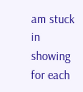am stuck in showing for each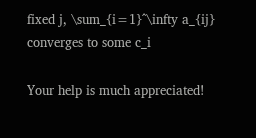fixed j, \sum_{i=1}^\infty a_{ij} converges to some c_i

Your help is much appreciated!